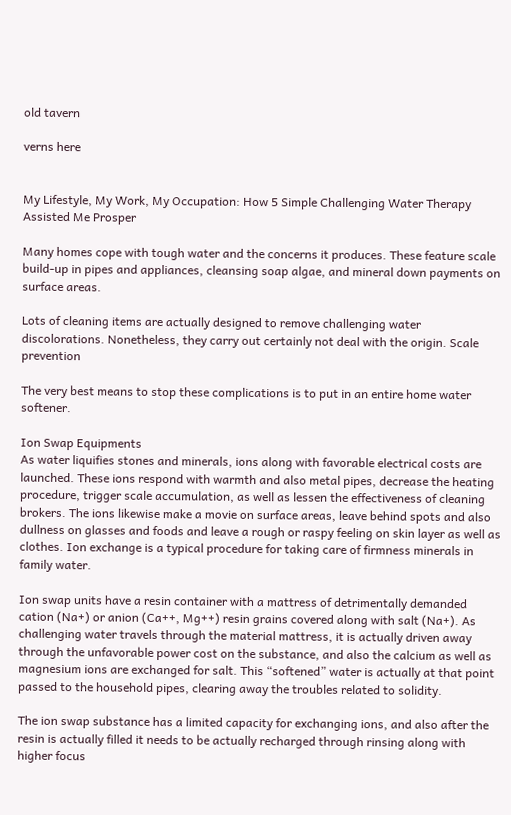old tavern

verns here


My Lifestyle, My Work, My Occupation: How 5 Simple Challenging Water Therapy Assisted Me Prosper

Many homes cope with tough water and the concerns it produces. These feature scale build-up in pipes and appliances, cleansing soap algae, and mineral down payments on surface areas.

Lots of cleaning items are actually designed to remove challenging water discolorations. Nonetheless, they carry out certainly not deal with the origin. Scale prevention

The very best means to stop these complications is to put in an entire home water softener.

Ion Swap Equipments
As water liquifies stones and minerals, ions along with favorable electrical costs are launched. These ions respond with warmth and also metal pipes, decrease the heating procedure, trigger scale accumulation, as well as lessen the effectiveness of cleaning brokers. The ions likewise make a movie on surface areas, leave behind spots and also dullness on glasses and foods and leave a rough or raspy feeling on skin layer as well as clothes. Ion exchange is a typical procedure for taking care of firmness minerals in family water.

Ion swap units have a resin container with a mattress of detrimentally demanded cation (Na+) or anion (Ca++, Mg++) resin grains covered along with salt (Na+). As challenging water travels through the material mattress, it is actually driven away through the unfavorable power cost on the substance, and also the calcium as well as magnesium ions are exchanged for salt. This “softened” water is actually at that point passed to the household pipes, clearing away the troubles related to solidity.

The ion swap substance has a limited capacity for exchanging ions, and also after the resin is actually filled it needs to be actually recharged through rinsing along with higher focus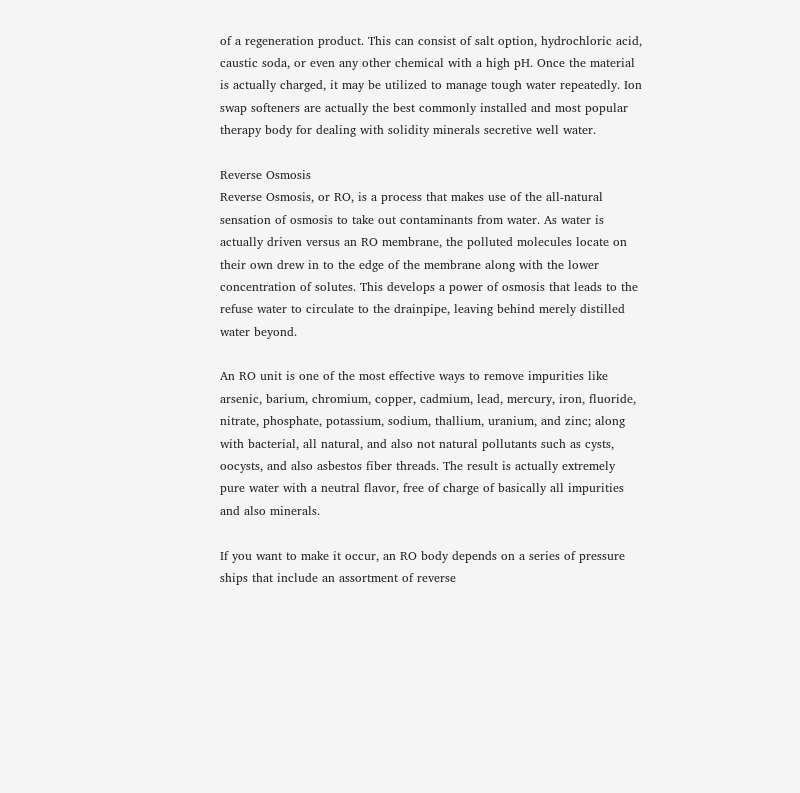of a regeneration product. This can consist of salt option, hydrochloric acid, caustic soda, or even any other chemical with a high pH. Once the material is actually charged, it may be utilized to manage tough water repeatedly. Ion swap softeners are actually the best commonly installed and most popular therapy body for dealing with solidity minerals secretive well water.

Reverse Osmosis
Reverse Osmosis, or RO, is a process that makes use of the all-natural sensation of osmosis to take out contaminants from water. As water is actually driven versus an RO membrane, the polluted molecules locate on their own drew in to the edge of the membrane along with the lower concentration of solutes. This develops a power of osmosis that leads to the refuse water to circulate to the drainpipe, leaving behind merely distilled water beyond.

An RO unit is one of the most effective ways to remove impurities like arsenic, barium, chromium, copper, cadmium, lead, mercury, iron, fluoride, nitrate, phosphate, potassium, sodium, thallium, uranium, and zinc; along with bacterial, all natural, and also not natural pollutants such as cysts, oocysts, and also asbestos fiber threads. The result is actually extremely pure water with a neutral flavor, free of charge of basically all impurities and also minerals.

If you want to make it occur, an RO body depends on a series of pressure ships that include an assortment of reverse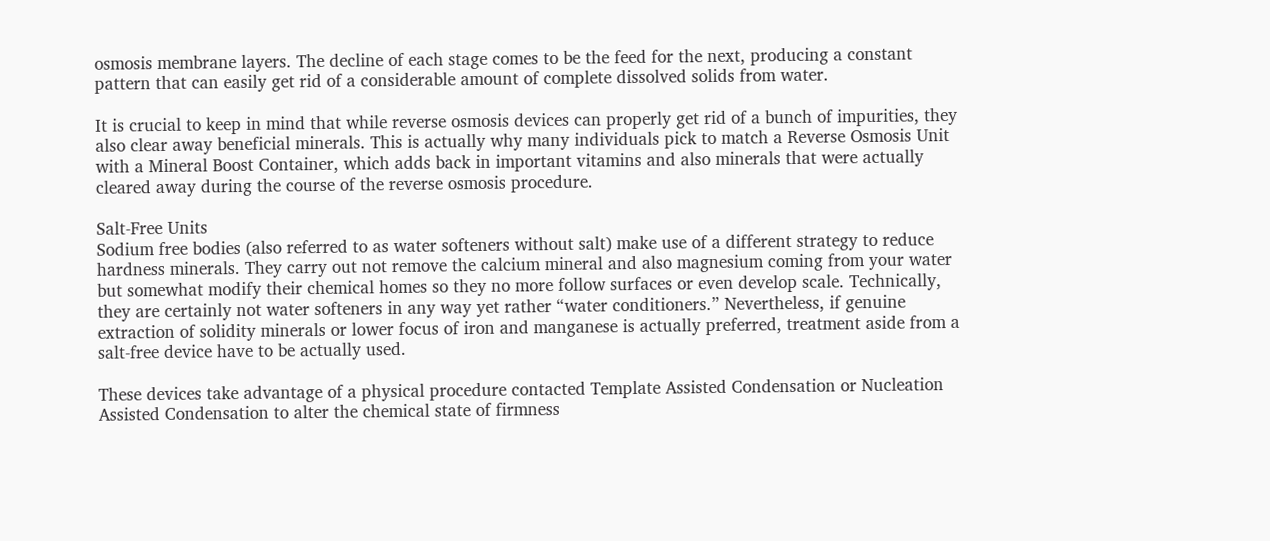osmosis membrane layers. The decline of each stage comes to be the feed for the next, producing a constant pattern that can easily get rid of a considerable amount of complete dissolved solids from water.

It is crucial to keep in mind that while reverse osmosis devices can properly get rid of a bunch of impurities, they also clear away beneficial minerals. This is actually why many individuals pick to match a Reverse Osmosis Unit with a Mineral Boost Container, which adds back in important vitamins and also minerals that were actually cleared away during the course of the reverse osmosis procedure.

Salt-Free Units
Sodium free bodies (also referred to as water softeners without salt) make use of a different strategy to reduce hardness minerals. They carry out not remove the calcium mineral and also magnesium coming from your water but somewhat modify their chemical homes so they no more follow surfaces or even develop scale. Technically, they are certainly not water softeners in any way yet rather “water conditioners.” Nevertheless, if genuine extraction of solidity minerals or lower focus of iron and manganese is actually preferred, treatment aside from a salt-free device have to be actually used.

These devices take advantage of a physical procedure contacted Template Assisted Condensation or Nucleation Assisted Condensation to alter the chemical state of firmness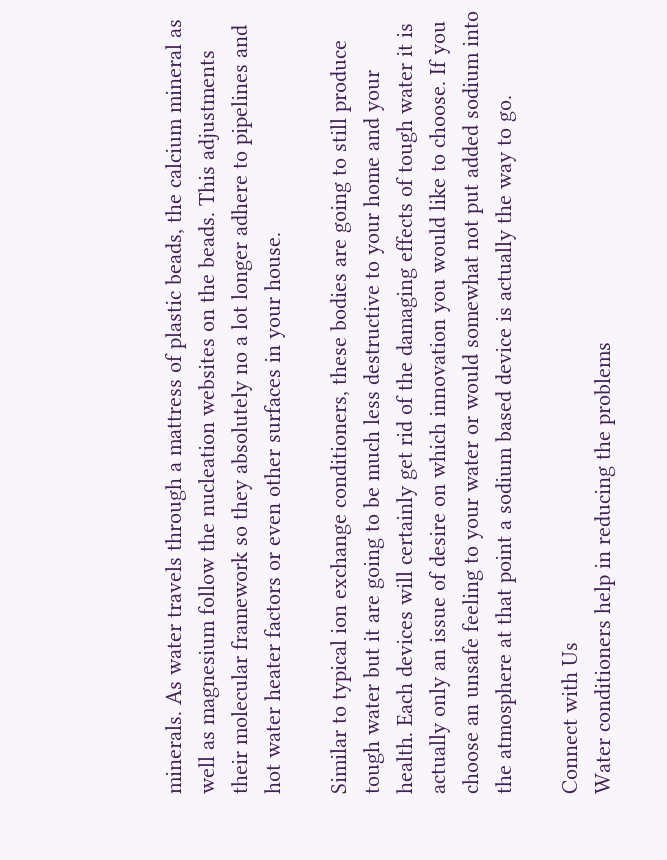minerals. As water travels through a mattress of plastic beads, the calcium mineral as well as magnesium follow the nucleation websites on the beads. This adjustments their molecular framework so they absolutely no a lot longer adhere to pipelines and hot water heater factors or even other surfaces in your house.

Similar to typical ion exchange conditioners, these bodies are going to still produce tough water but it are going to be much less destructive to your home and your health. Each devices will certainly get rid of the damaging effects of tough water it is actually only an issue of desire on which innovation you would like to choose. If you choose an unsafe feeling to your water or would somewhat not put added sodium into the atmosphere at that point a sodium based device is actually the way to go.

Connect with Us
Water conditioners help in reducing the problems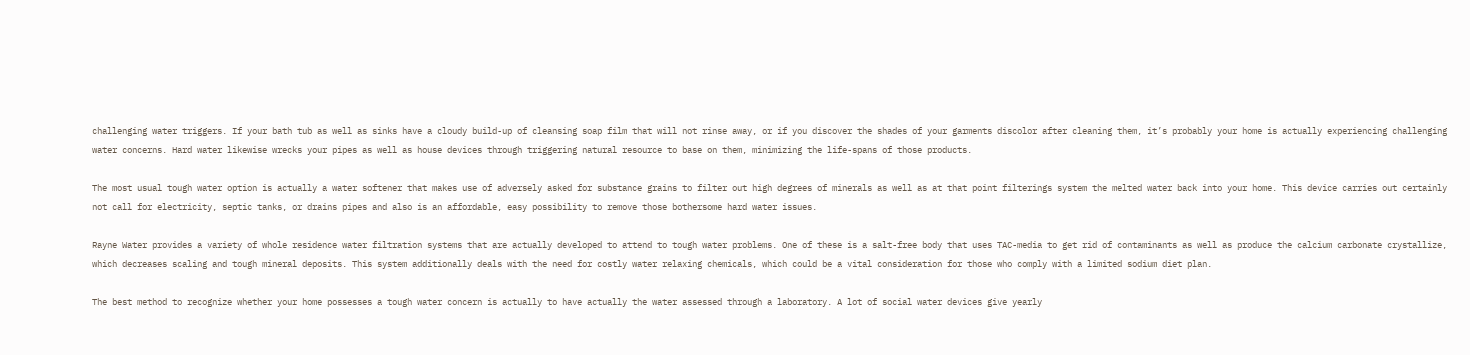challenging water triggers. If your bath tub as well as sinks have a cloudy build-up of cleansing soap film that will not rinse away, or if you discover the shades of your garments discolor after cleaning them, it’s probably your home is actually experiencing challenging water concerns. Hard water likewise wrecks your pipes as well as house devices through triggering natural resource to base on them, minimizing the life-spans of those products.

The most usual tough water option is actually a water softener that makes use of adversely asked for substance grains to filter out high degrees of minerals as well as at that point filterings system the melted water back into your home. This device carries out certainly not call for electricity, septic tanks, or drains pipes and also is an affordable, easy possibility to remove those bothersome hard water issues.

Rayne Water provides a variety of whole residence water filtration systems that are actually developed to attend to tough water problems. One of these is a salt-free body that uses TAC-media to get rid of contaminants as well as produce the calcium carbonate crystallize, which decreases scaling and tough mineral deposits. This system additionally deals with the need for costly water relaxing chemicals, which could be a vital consideration for those who comply with a limited sodium diet plan.

The best method to recognize whether your home possesses a tough water concern is actually to have actually the water assessed through a laboratory. A lot of social water devices give yearly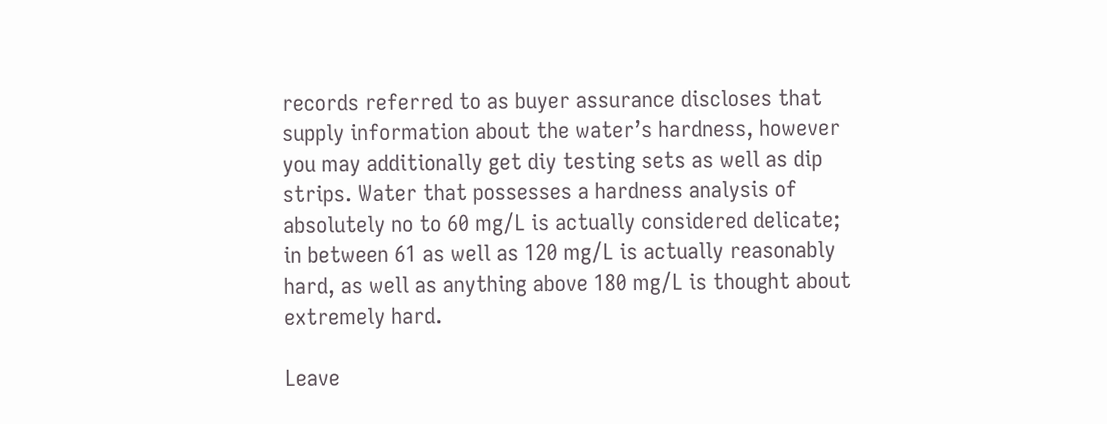records referred to as buyer assurance discloses that supply information about the water’s hardness, however you may additionally get diy testing sets as well as dip strips. Water that possesses a hardness analysis of absolutely no to 60 mg/L is actually considered delicate; in between 61 as well as 120 mg/L is actually reasonably hard, as well as anything above 180 mg/L is thought about extremely hard.

Leave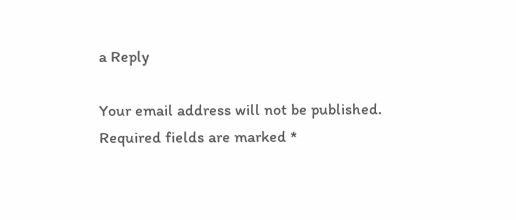a Reply

Your email address will not be published. Required fields are marked *